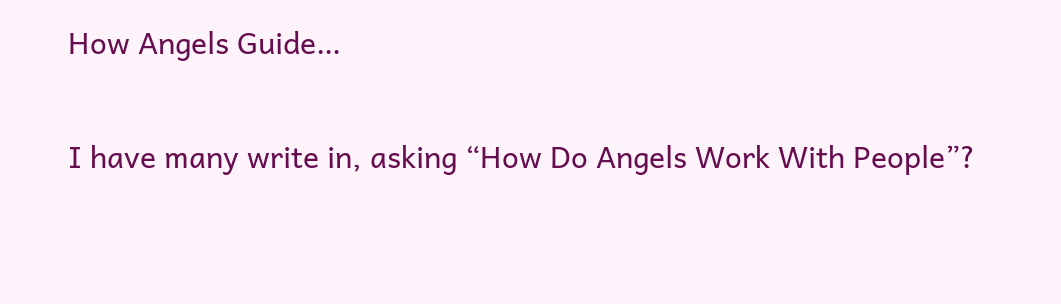How Angels Guide…

I have many write in, asking “How Do Angels Work With People”?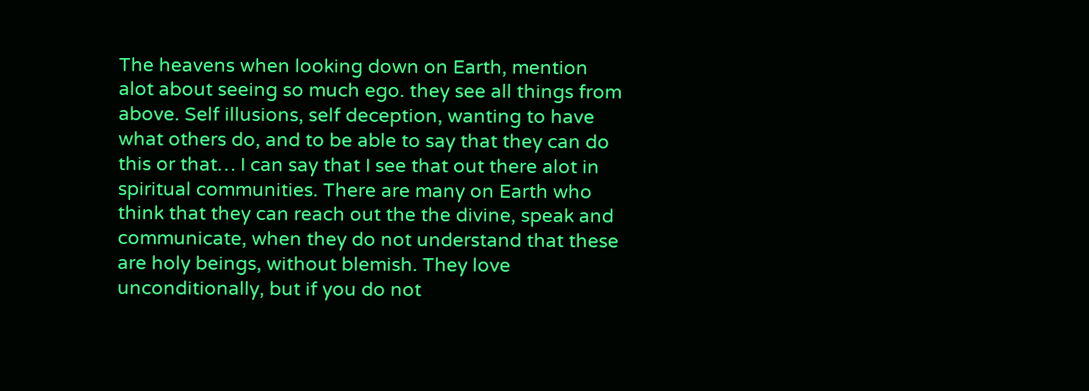The heavens when looking down on Earth, mention alot about seeing so much ego. they see all things from above. Self illusions, self deception, wanting to have what others do, and to be able to say that they can do this or that… I can say that I see that out there alot in spiritual communities. There are many on Earth who think that they can reach out the the divine, speak and communicate, when they do not understand that these are holy beings, without blemish. They love unconditionally, but if you do not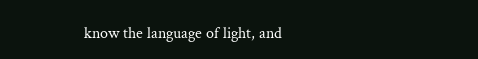know the language of light, and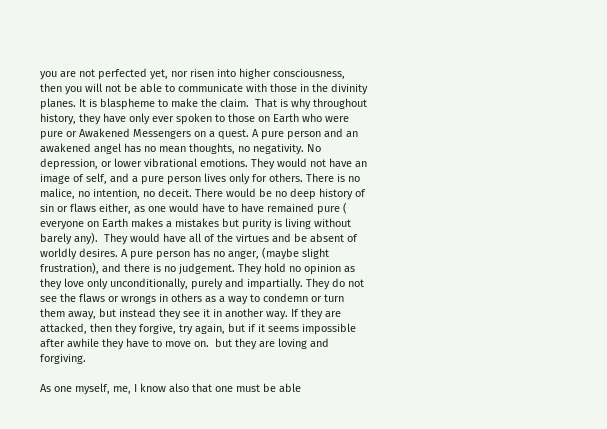you are not perfected yet, nor risen into higher consciousness, then you will not be able to communicate with those in the divinity planes. It is blaspheme to make the claim.  That is why throughout history, they have only ever spoken to those on Earth who were pure or Awakened Messengers on a quest. A pure person and an awakened angel has no mean thoughts, no negativity. No depression, or lower vibrational emotions. They would not have an image of self, and a pure person lives only for others. There is no malice, no intention, no deceit. There would be no deep history of sin or flaws either, as one would have to have remained pure ( everyone on Earth makes a mistakes but purity is living without barely any).  They would have all of the virtues and be absent of worldly desires. A pure person has no anger, (maybe slight frustration), and there is no judgement. They hold no opinion as they love only unconditionally, purely and impartially. They do not see the flaws or wrongs in others as a way to condemn or turn them away, but instead they see it in another way. If they are attacked, then they forgive, try again, but if it seems impossible after awhile they have to move on.  but they are loving and forgiving.

As one myself, me, I know also that one must be able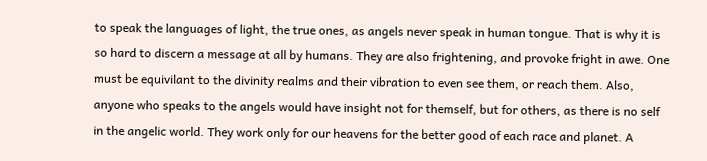to speak the languages of light, the true ones, as angels never speak in human tongue. That is why it is so hard to discern a message at all by humans. They are also frightening, and provoke fright in awe. One must be equivilant to the divinity realms and their vibration to even see them, or reach them. Also, anyone who speaks to the angels would have insight not for themself, but for others, as there is no self in the angelic world. They work only for our heavens for the better good of each race and planet. A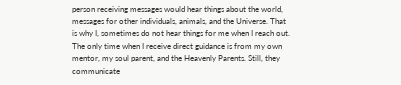person receiving messages would hear things about the world, messages for other individuals, animals, and the Universe. That is why I, sometimes do not hear things for me when I reach out. The only time when I receive direct guidance is from my own mentor, my soul parent, and the Heavenly Parents. Still, they communicate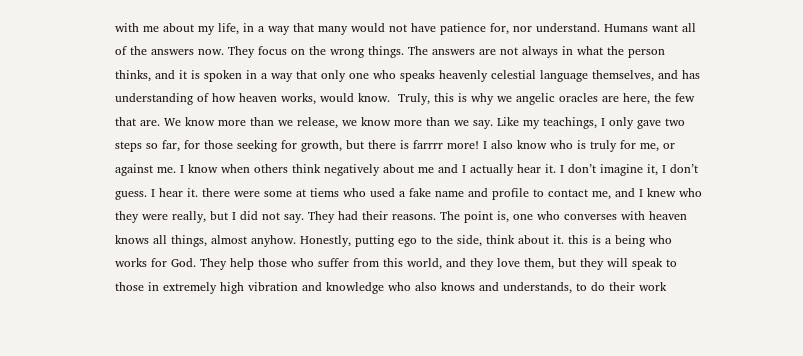with me about my life, in a way that many would not have patience for, nor understand. Humans want all of the answers now. They focus on the wrong things. The answers are not always in what the person thinks, and it is spoken in a way that only one who speaks heavenly celestial language themselves, and has understanding of how heaven works, would know.  Truly, this is why we angelic oracles are here, the few that are. We know more than we release, we know more than we say. Like my teachings, I only gave two steps so far, for those seeking for growth, but there is farrrr more! I also know who is truly for me, or against me. I know when others think negatively about me and I actually hear it. I don’t imagine it, I don’t guess. I hear it. there were some at tiems who used a fake name and profile to contact me, and I knew who they were really, but I did not say. They had their reasons. The point is, one who converses with heaven knows all things, almost anyhow. Honestly, putting ego to the side, think about it. this is a being who works for God. They help those who suffer from this world, and they love them, but they will speak to those in extremely high vibration and knowledge who also knows and understands, to do their work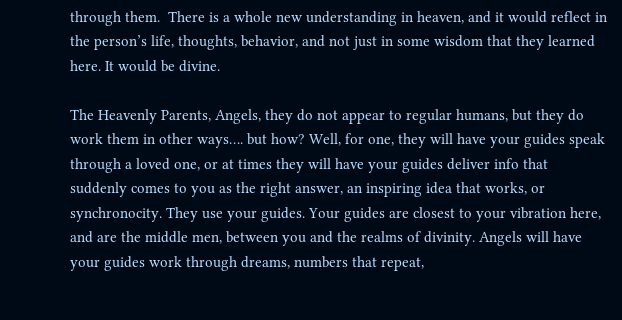through them.  There is a whole new understanding in heaven, and it would reflect in the person’s life, thoughts, behavior, and not just in some wisdom that they learned here. It would be divine.

The Heavenly Parents, Angels, they do not appear to regular humans, but they do work them in other ways…. but how? Well, for one, they will have your guides speak through a loved one, or at times they will have your guides deliver info that suddenly comes to you as the right answer, an inspiring idea that works, or synchronocity. They use your guides. Your guides are closest to your vibration here, and are the middle men, between you and the realms of divinity. Angels will have your guides work through dreams, numbers that repeat,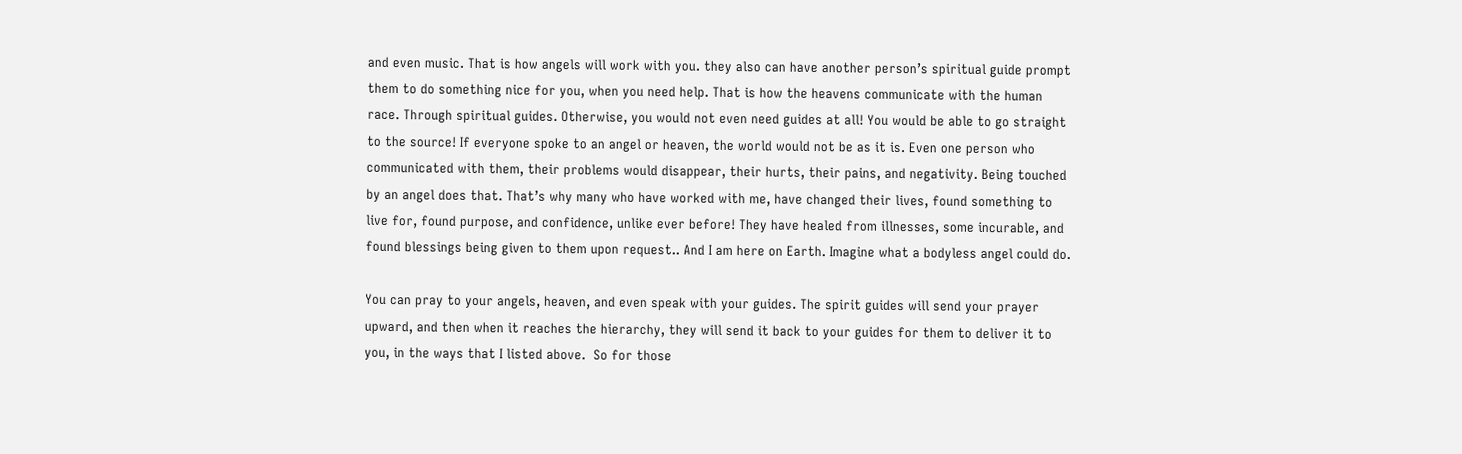and even music. That is how angels will work with you. they also can have another person’s spiritual guide prompt them to do something nice for you, when you need help. That is how the heavens communicate with the human race. Through spiritual guides. Otherwise, you would not even need guides at all! You would be able to go straight to the source! If everyone spoke to an angel or heaven, the world would not be as it is. Even one person who communicated with them, their problems would disappear, their hurts, their pains, and negativity. Being touched by an angel does that. That’s why many who have worked with me, have changed their lives, found something to live for, found purpose, and confidence, unlike ever before! They have healed from illnesses, some incurable, and found blessings being given to them upon request.. And I am here on Earth. Imagine what a bodyless angel could do.

You can pray to your angels, heaven, and even speak with your guides. The spirit guides will send your prayer upward, and then when it reaches the hierarchy, they will send it back to your guides for them to deliver it to you, in the ways that I listed above.  So for those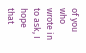of you who wrote in to ask, I hope that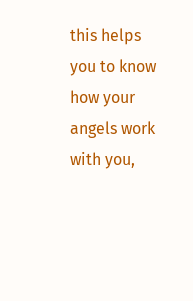this helps you to know how your angels work with you,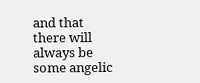and that there will always be some angelic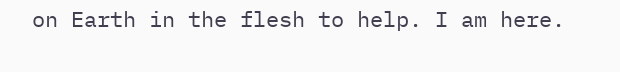on Earth in the flesh to help. I am here.